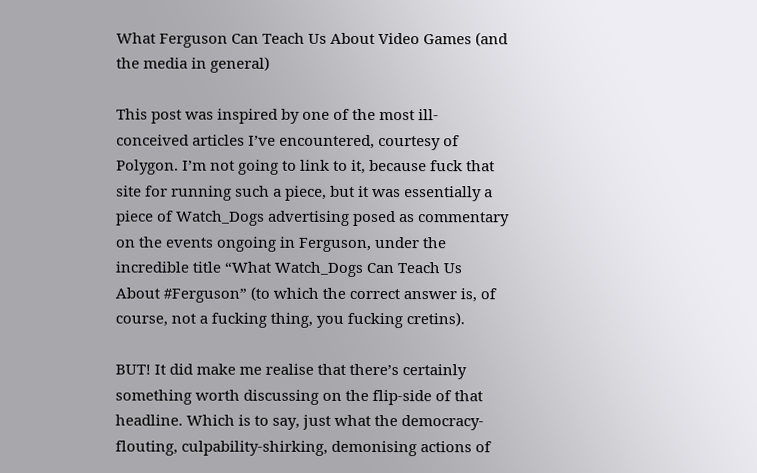What Ferguson Can Teach Us About Video Games (and the media in general)

This post was inspired by one of the most ill-conceived articles I’ve encountered, courtesy of Polygon. I’m not going to link to it, because fuck that site for running such a piece, but it was essentially a piece of Watch_Dogs advertising posed as commentary on the events ongoing in Ferguson, under the incredible title “What Watch_Dogs Can Teach Us About #Ferguson” (to which the correct answer is, of course, not a fucking thing, you fucking cretins).

BUT! It did make me realise that there’s certainly something worth discussing on the flip-side of that headline. Which is to say, just what the democracy-flouting, culpability-shirking, demonising actions of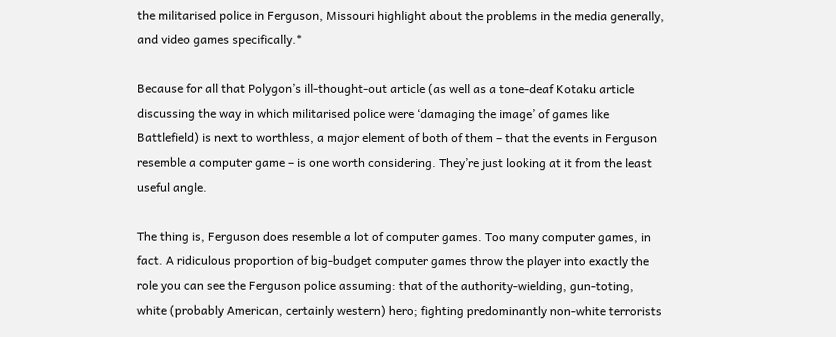the militarised police in Ferguson, Missouri highlight about the problems in the media generally, and video games specifically.*

Because for all that Polygon’s ill-thought-out article (as well as a tone-deaf Kotaku article discussing the way in which militarised police were ‘damaging the image’ of games like Battlefield) is next to worthless, a major element of both of them – that the events in Ferguson resemble a computer game – is one worth considering. They’re just looking at it from the least useful angle.

The thing is, Ferguson does resemble a lot of computer games. Too many computer games, in fact. A ridiculous proportion of big-budget computer games throw the player into exactly the role you can see the Ferguson police assuming: that of the authority-wielding, gun-toting, white (probably American, certainly western) hero; fighting predominantly non-white terrorists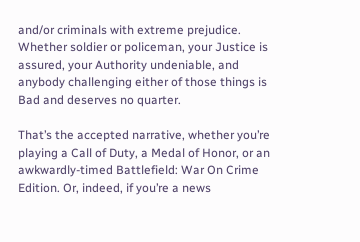and/or criminals with extreme prejudice. Whether soldier or policeman, your Justice is assured, your Authority undeniable, and anybody challenging either of those things is Bad and deserves no quarter.

That’s the accepted narrative, whether you’re playing a Call of Duty, a Medal of Honor, or an awkwardly-timed Battlefield: War On Crime Edition. Or, indeed, if you’re a news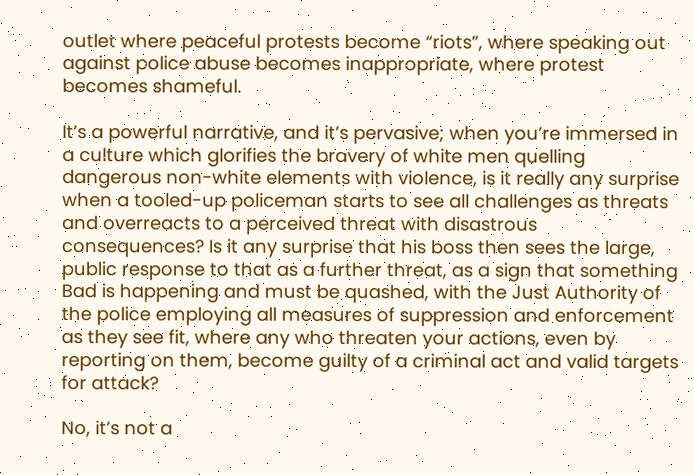outlet where peaceful protests become “riots”, where speaking out against police abuse becomes inappropriate, where protest becomes shameful.

It’s a powerful narrative, and it’s pervasive; when you’re immersed in a culture which glorifies the bravery of white men quelling dangerous non-white elements with violence, is it really any surprise when a tooled-up policeman starts to see all challenges as threats and overreacts to a perceived threat with disastrous consequences? Is it any surprise that his boss then sees the large, public response to that as a further threat, as a sign that something Bad is happening and must be quashed, with the Just Authority of the police employing all measures of suppression and enforcement as they see fit, where any who threaten your actions, even by reporting on them, become guilty of a criminal act and valid targets for attack?

No, it’s not a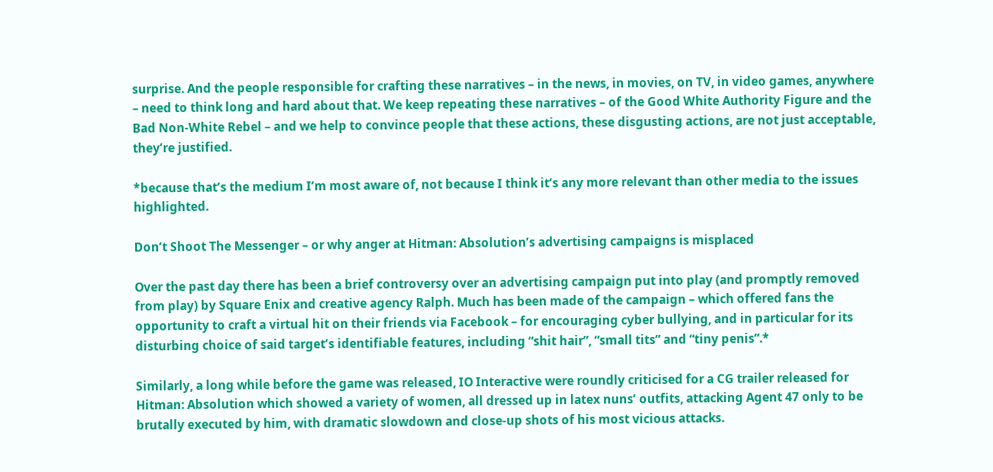surprise. And the people responsible for crafting these narratives – in the news, in movies, on TV, in video games, anywhere – need to think long and hard about that. We keep repeating these narratives – of the Good White Authority Figure and the Bad Non-White Rebel – and we help to convince people that these actions, these disgusting actions, are not just acceptable, they’re justified.

*because that’s the medium I’m most aware of, not because I think it’s any more relevant than other media to the issues highlighted.

Don’t Shoot The Messenger – or why anger at Hitman: Absolution’s advertising campaigns is misplaced

Over the past day there has been a brief controversy over an advertising campaign put into play (and promptly removed from play) by Square Enix and creative agency Ralph. Much has been made of the campaign – which offered fans the opportunity to craft a virtual hit on their friends via Facebook – for encouraging cyber bullying, and in particular for its disturbing choice of said target’s identifiable features, including “shit hair”, “small tits” and “tiny penis”.*

Similarly, a long while before the game was released, IO Interactive were roundly criticised for a CG trailer released for Hitman: Absolution which showed a variety of women, all dressed up in latex nuns’ outfits, attacking Agent 47 only to be brutally executed by him, with dramatic slowdown and close-up shots of his most vicious attacks.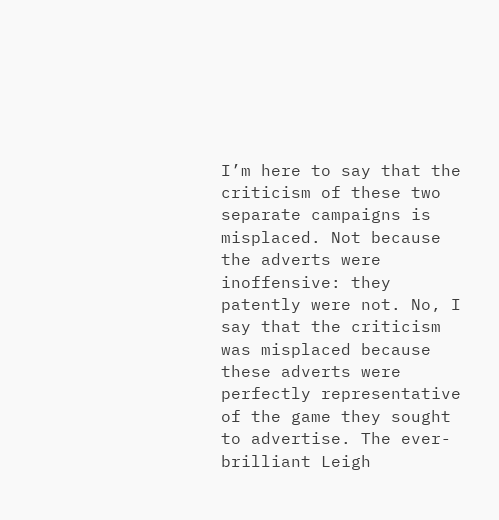I’m here to say that the criticism of these two separate campaigns is misplaced. Not because the adverts were inoffensive: they patently were not. No, I say that the criticism was misplaced because these adverts were perfectly representative of the game they sought to advertise. The ever-brilliant Leigh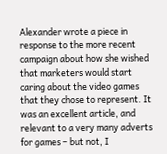Alexander wrote a piece in response to the more recent campaign about how she wished that marketers would start caring about the video games that they chose to represent. It was an excellent article, and relevant to a very many adverts for games – but not, I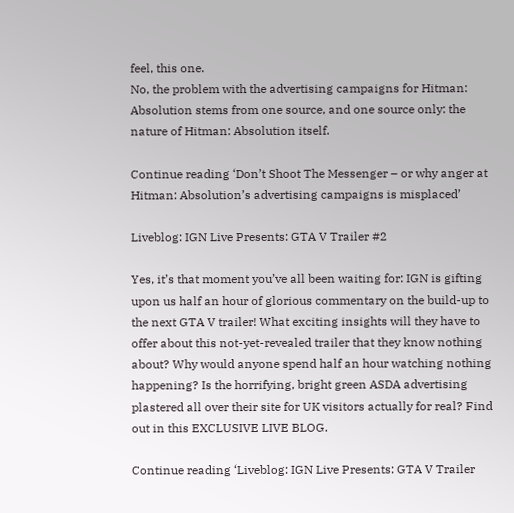feel, this one.
No, the problem with the advertising campaigns for Hitman: Absolution stems from one source, and one source only: the nature of Hitman: Absolution itself.

Continue reading ‘Don’t Shoot The Messenger – or why anger at Hitman: Absolution’s advertising campaigns is misplaced’

Liveblog: IGN Live Presents: GTA V Trailer #2

Yes, it’s that moment you’ve all been waiting for: IGN is gifting upon us half an hour of glorious commentary on the build-up to the next GTA V trailer! What exciting insights will they have to offer about this not-yet-revealed trailer that they know nothing about? Why would anyone spend half an hour watching nothing happening? Is the horrifying, bright green ASDA advertising plastered all over their site for UK visitors actually for real? Find out in this EXCLUSIVE LIVE BLOG.

Continue reading ‘Liveblog: IGN Live Presents: GTA V Trailer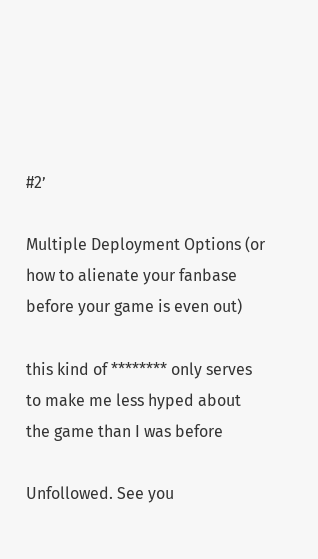#2’

Multiple Deployment Options (or how to alienate your fanbase before your game is even out)

this kind of ******** only serves to make me less hyped about the game than I was before

Unfollowed. See you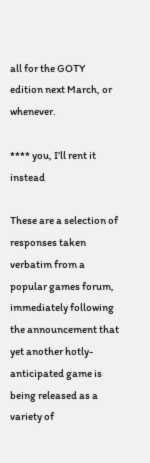all for the GOTY edition next March, or whenever.

**** you, I’ll rent it instead

These are a selection of responses taken verbatim from a popular games forum, immediately following the announcement that yet another hotly-anticipated game is being released as a variety of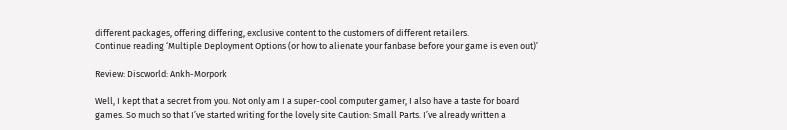different packages, offering differing, exclusive content to the customers of different retailers.
Continue reading ‘Multiple Deployment Options (or how to alienate your fanbase before your game is even out)’

Review: Discworld: Ankh-Morpork

Well, I kept that a secret from you. Not only am I a super-cool computer gamer, I also have a taste for board games. So much so that I’ve started writing for the lovely site Caution: Small Parts. I’ve already written a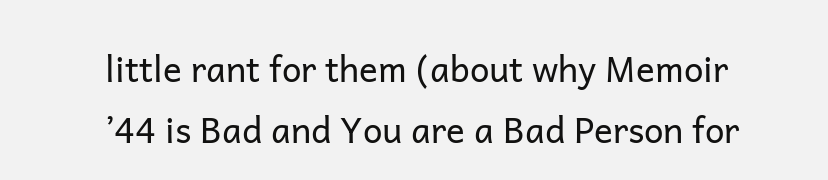little rant for them (about why Memoir ’44 is Bad and You are a Bad Person for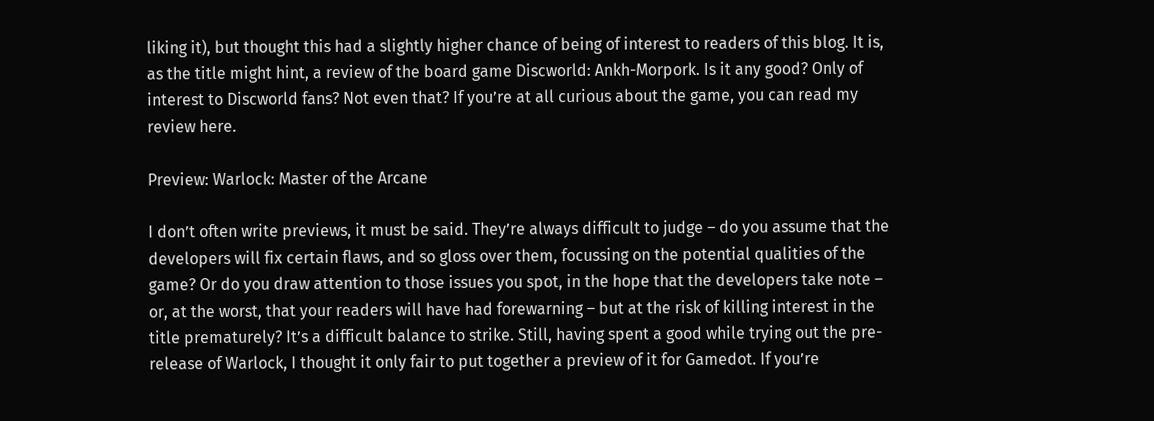liking it), but thought this had a slightly higher chance of being of interest to readers of this blog. It is, as the title might hint, a review of the board game Discworld: Ankh-Morpork. Is it any good? Only of interest to Discworld fans? Not even that? If you’re at all curious about the game, you can read my review here.

Preview: Warlock: Master of the Arcane

I don’t often write previews, it must be said. They’re always difficult to judge – do you assume that the developers will fix certain flaws, and so gloss over them, focussing on the potential qualities of the game? Or do you draw attention to those issues you spot, in the hope that the developers take note – or, at the worst, that your readers will have had forewarning – but at the risk of killing interest in the title prematurely? It’s a difficult balance to strike. Still, having spent a good while trying out the pre-release of Warlock, I thought it only fair to put together a preview of it for Gamedot. If you’re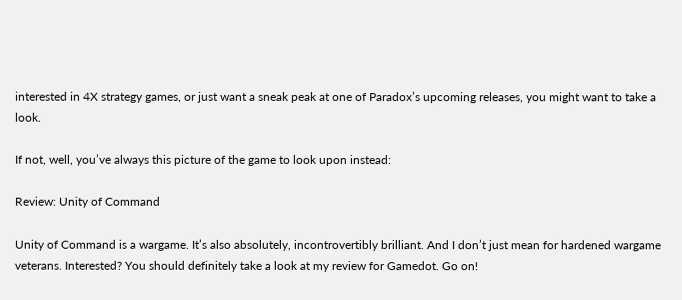interested in 4X strategy games, or just want a sneak peak at one of Paradox’s upcoming releases, you might want to take a look.

If not, well, you’ve always this picture of the game to look upon instead:

Review: Unity of Command

Unity of Command is a wargame. It’s also absolutely, incontrovertibly brilliant. And I don’t just mean for hardened wargame veterans. Interested? You should definitely take a look at my review for Gamedot. Go on!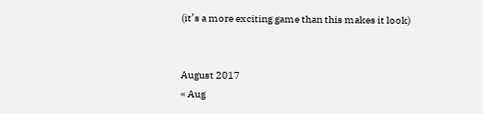(it’s a more exciting game than this makes it look)


August 2017
« Aug